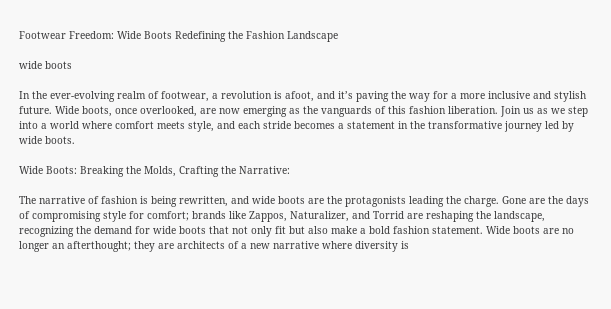Footwear Freedom: Wide Boots Redefining the Fashion Landscape

wide boots

In the ever-evolving realm of footwear, a revolution is afoot, and it’s paving the way for a more inclusive and stylish future. Wide boots, once overlooked, are now emerging as the vanguards of this fashion liberation. Join us as we step into a world where comfort meets style, and each stride becomes a statement in the transformative journey led by wide boots.

Wide Boots: Breaking the Molds, Crafting the Narrative:

The narrative of fashion is being rewritten, and wide boots are the protagonists leading the charge. Gone are the days of compromising style for comfort; brands like Zappos, Naturalizer, and Torrid are reshaping the landscape, recognizing the demand for wide boots that not only fit but also make a bold fashion statement. Wide boots are no longer an afterthought; they are architects of a new narrative where diversity is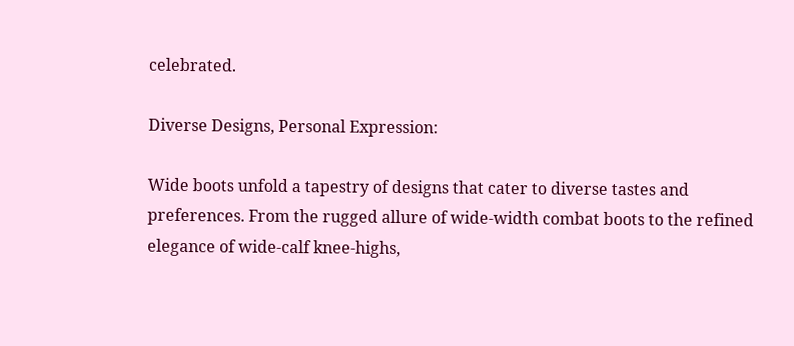celebrated.

Diverse Designs, Personal Expression:

Wide boots unfold a tapestry of designs that cater to diverse tastes and preferences. From the rugged allure of wide-width combat boots to the refined elegance of wide-calf knee-highs,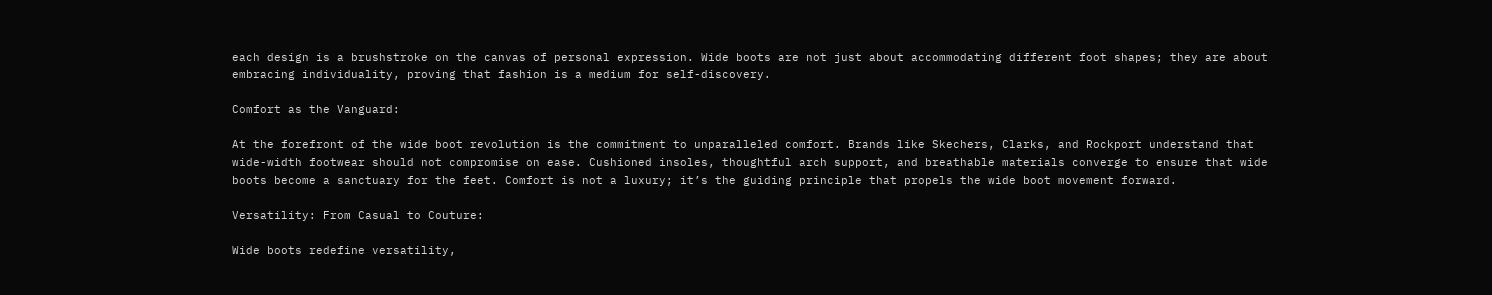each design is a brushstroke on the canvas of personal expression. Wide boots are not just about accommodating different foot shapes; they are about embracing individuality, proving that fashion is a medium for self-discovery.

Comfort as the Vanguard:

At the forefront of the wide boot revolution is the commitment to unparalleled comfort. Brands like Skechers, Clarks, and Rockport understand that wide-width footwear should not compromise on ease. Cushioned insoles, thoughtful arch support, and breathable materials converge to ensure that wide boots become a sanctuary for the feet. Comfort is not a luxury; it’s the guiding principle that propels the wide boot movement forward.

Versatility: From Casual to Couture:

Wide boots redefine versatility,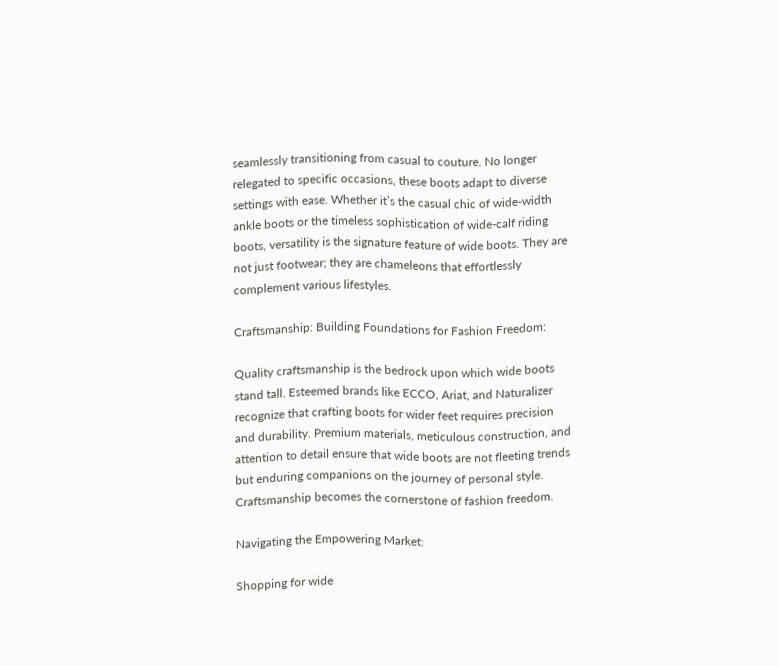seamlessly transitioning from casual to couture. No longer relegated to specific occasions, these boots adapt to diverse settings with ease. Whether it’s the casual chic of wide-width ankle boots or the timeless sophistication of wide-calf riding boots, versatility is the signature feature of wide boots. They are not just footwear; they are chameleons that effortlessly complement various lifestyles.

Craftsmanship: Building Foundations for Fashion Freedom:

Quality craftsmanship is the bedrock upon which wide boots stand tall. Esteemed brands like ECCO, Ariat, and Naturalizer recognize that crafting boots for wider feet requires precision and durability. Premium materials, meticulous construction, and attention to detail ensure that wide boots are not fleeting trends but enduring companions on the journey of personal style. Craftsmanship becomes the cornerstone of fashion freedom.

Navigating the Empowering Market:

Shopping for wide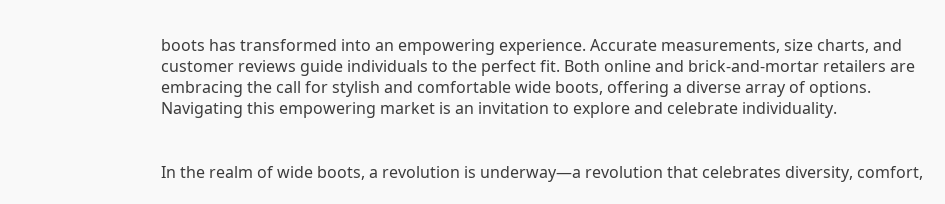boots has transformed into an empowering experience. Accurate measurements, size charts, and customer reviews guide individuals to the perfect fit. Both online and brick-and-mortar retailers are embracing the call for stylish and comfortable wide boots, offering a diverse array of options. Navigating this empowering market is an invitation to explore and celebrate individuality.


In the realm of wide boots, a revolution is underway—a revolution that celebrates diversity, comfort,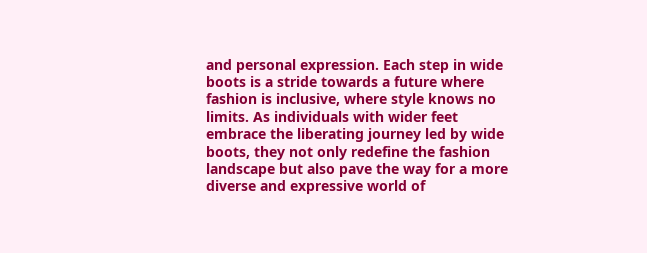and personal expression. Each step in wide boots is a stride towards a future where fashion is inclusive, where style knows no limits. As individuals with wider feet embrace the liberating journey led by wide boots, they not only redefine the fashion landscape but also pave the way for a more diverse and expressive world of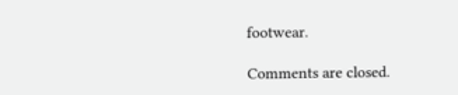footwear.

Comments are closed.